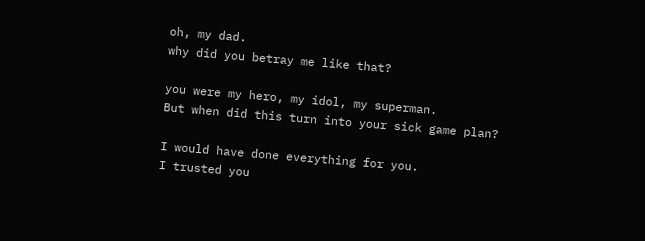oh, my dad.
why did you betray me like that?

you were my hero, my idol, my superman.
But when did this turn into your sick game plan?

I would have done everything for you.
I trusted you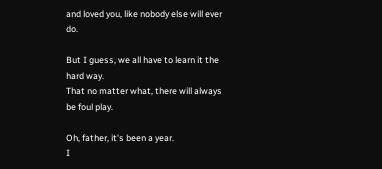and loved you, like nobody else will ever do.

But I guess, we all have to learn it the hard way.
That no matter what, there will always be foul play.

Oh, father, it's been a year.
I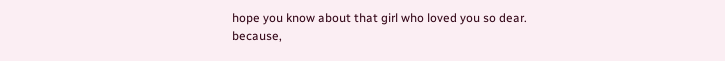hope you know about that girl who loved you so dear.
because,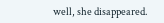well, she disappeared.